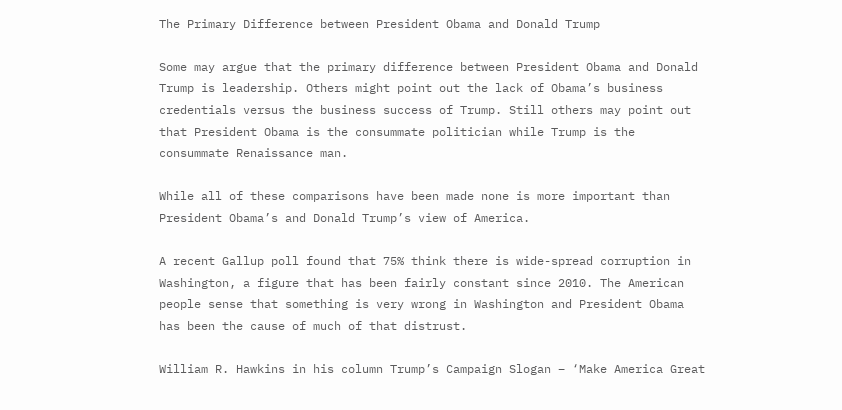The Primary Difference between President Obama and Donald Trump

Some may argue that the primary difference between President Obama and Donald Trump is leadership. Others might point out the lack of Obama’s business credentials versus the business success of Trump. Still others may point out that President Obama is the consummate politician while Trump is the consummate Renaissance man.

While all of these comparisons have been made none is more important than President Obama’s and Donald Trump’s view of America.

A recent Gallup poll found that 75% think there is wide-spread corruption in Washington, a figure that has been fairly constant since 2010. The American people sense that something is very wrong in Washington and President Obama has been the cause of much of that distrust.

William R. Hawkins in his column Trump’s Campaign Slogan – ‘Make America Great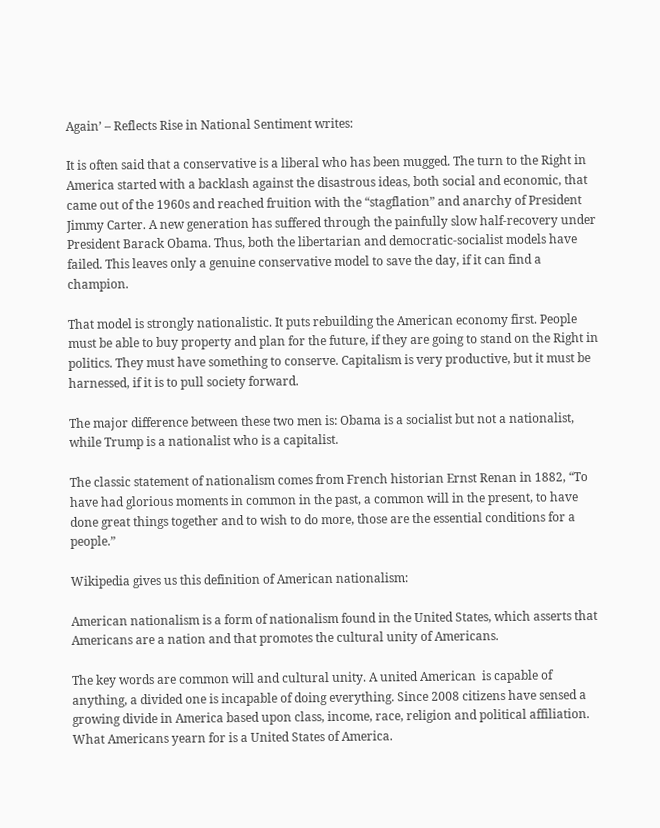Again’ – Reflects Rise in National Sentiment writes:

It is often said that a conservative is a liberal who has been mugged. The turn to the Right in America started with a backlash against the disastrous ideas, both social and economic, that came out of the 1960s and reached fruition with the “stagflation” and anarchy of President Jimmy Carter. A new generation has suffered through the painfully slow half-recovery under President Barack Obama. Thus, both the libertarian and democratic-socialist models have failed. This leaves only a genuine conservative model to save the day, if it can find a champion.

That model is strongly nationalistic. It puts rebuilding the American economy first. People must be able to buy property and plan for the future, if they are going to stand on the Right in politics. They must have something to conserve. Capitalism is very productive, but it must be harnessed, if it is to pull society forward.

The major difference between these two men is: Obama is a socialist but not a nationalist, while Trump is a nationalist who is a capitalist.

The classic statement of nationalism comes from French historian Ernst Renan in 1882, “To have had glorious moments in common in the past, a common will in the present, to have done great things together and to wish to do more, those are the essential conditions for a people.”

Wikipedia gives us this definition of American nationalism:

American nationalism is a form of nationalism found in the United States, which asserts that Americans are a nation and that promotes the cultural unity of Americans.

The key words are common will and cultural unity. A united American  is capable of anything, a divided one is incapable of doing everything. Since 2008 citizens have sensed a growing divide in America based upon class, income, race, religion and political affiliation. What Americans yearn for is a United States of America.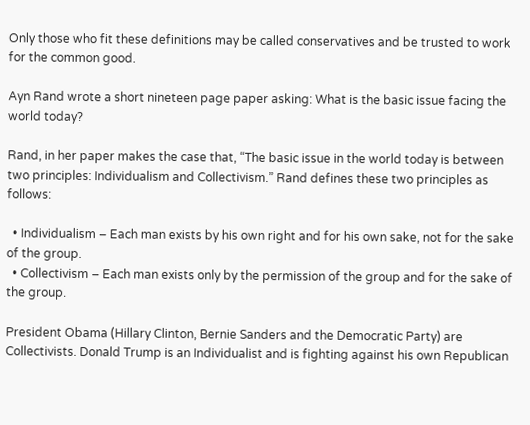Only those who fit these definitions may be called conservatives and be trusted to work for the common good.

Ayn Rand wrote a short nineteen page paper asking: What is the basic issue facing the world today?

Rand, in her paper makes the case that, “The basic issue in the world today is between two principles: Individualism and Collectivism.” Rand defines these two principles as follows:

  • Individualism – Each man exists by his own right and for his own sake, not for the sake of the group.
  • Collectivism – Each man exists only by the permission of the group and for the sake of the group.

President Obama (Hillary Clinton, Bernie Sanders and the Democratic Party) are Collectivists. Donald Trump is an Individualist and is fighting against his own Republican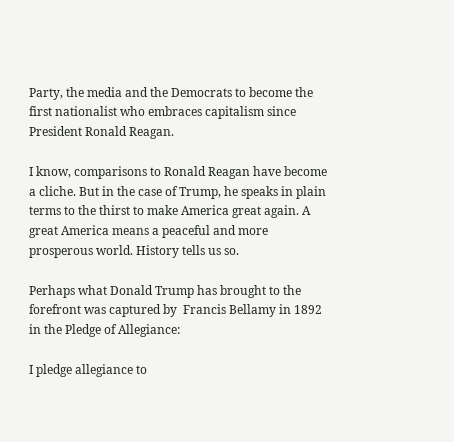Party, the media and the Democrats to become the first nationalist who embraces capitalism since President Ronald Reagan.

I know, comparisons to Ronald Reagan have become a cliche. But in the case of Trump, he speaks in plain terms to the thirst to make America great again. A great America means a peaceful and more prosperous world. History tells us so.

Perhaps what Donald Trump has brought to the forefront was captured by  Francis Bellamy in 1892 in the Pledge of Allegiance:

I pledge allegiance to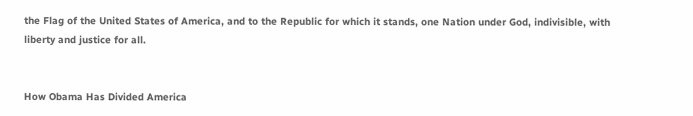the Flag of the United States of America, and to the Republic for which it stands, one Nation under God, indivisible, with liberty and justice for all.


How Obama Has Divided America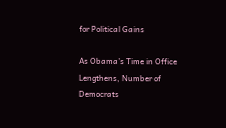for Political Gains

As Obama’s Time in Office Lengthens, Number of Democrats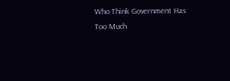Who Think Government Has Too Much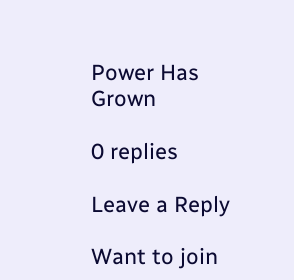Power Has Grown

0 replies

Leave a Reply

Want to join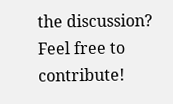the discussion?
Feel free to contribute!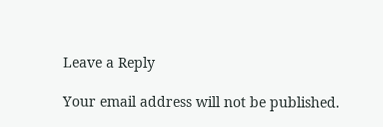Leave a Reply

Your email address will not be published.